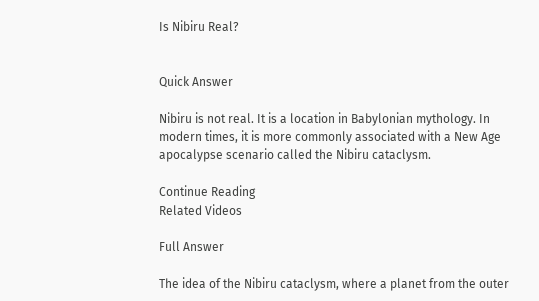Is Nibiru Real?


Quick Answer

Nibiru is not real. It is a location in Babylonian mythology. In modern times, it is more commonly associated with a New Age apocalypse scenario called the Nibiru cataclysm.

Continue Reading
Related Videos

Full Answer

The idea of the Nibiru cataclysm, where a planet from the outer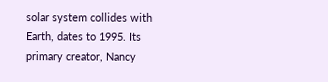solar system collides with Earth, dates to 1995. Its primary creator, Nancy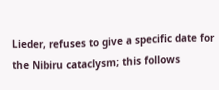Lieder, refuses to give a specific date for the Nibiru cataclysm; this follows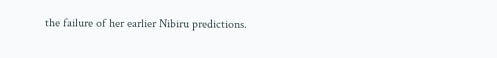the failure of her earlier Nibiru predictions.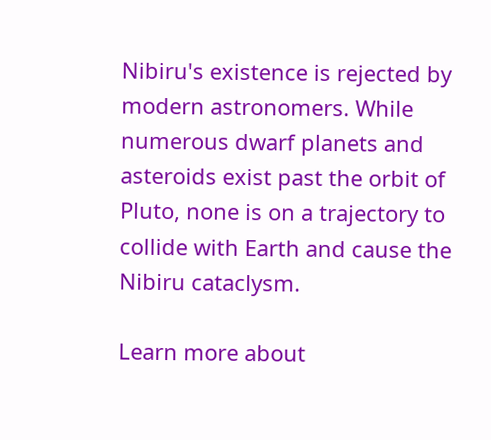Nibiru's existence is rejected by modern astronomers. While numerous dwarf planets and asteroids exist past the orbit of Pluto, none is on a trajectory to collide with Earth and cause the Nibiru cataclysm.

Learn more about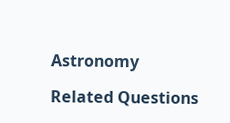Astronomy

Related Questions